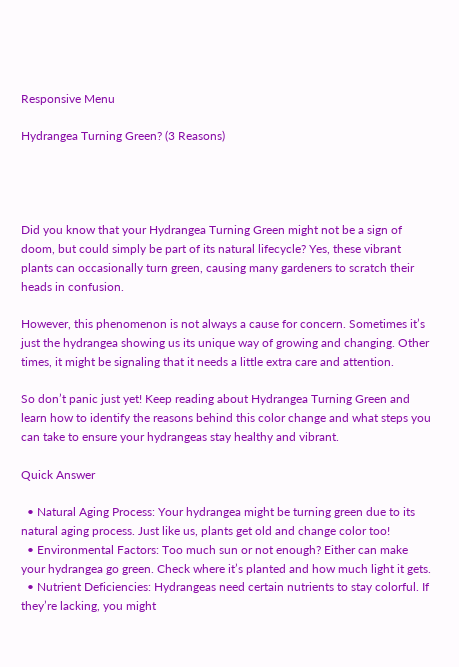Responsive Menu

Hydrangea Turning Green? (3 Reasons)




Did you know that your Hydrangea Turning Green might not be a sign of doom, but could simply be part of its natural lifecycle? Yes, these vibrant plants can occasionally turn green, causing many gardeners to scratch their heads in confusion.

However, this phenomenon is not always a cause for concern. Sometimes it’s just the hydrangea showing us its unique way of growing and changing. Other times, it might be signaling that it needs a little extra care and attention.

So don’t panic just yet! Keep reading about Hydrangea Turning Green and learn how to identify the reasons behind this color change and what steps you can take to ensure your hydrangeas stay healthy and vibrant.

Quick Answer

  • Natural Aging Process: Your hydrangea might be turning green due to its natural aging process. Just like us, plants get old and change color too!
  • Environmental Factors: Too much sun or not enough? Either can make your hydrangea go green. Check where it’s planted and how much light it gets.
  • Nutrient Deficiencies: Hydrangeas need certain nutrients to stay colorful. If they’re lacking, you might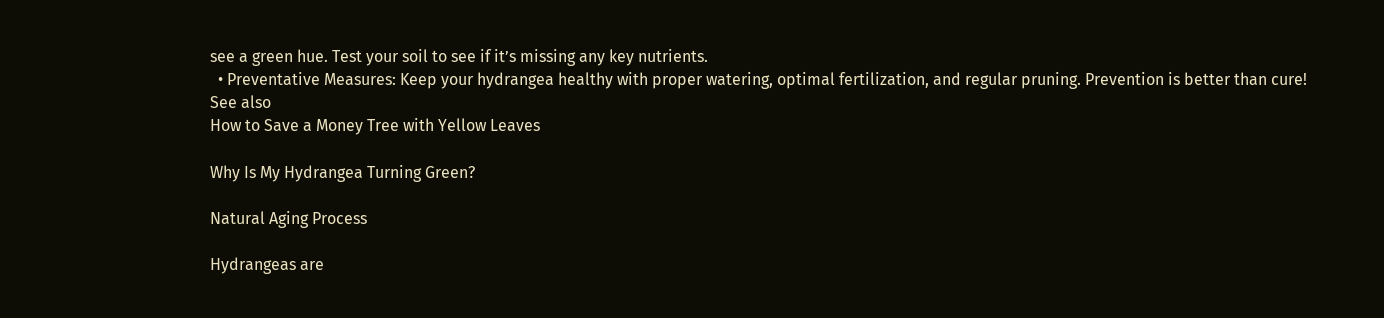see a green hue. Test your soil to see if it’s missing any key nutrients.
  • Preventative Measures: Keep your hydrangea healthy with proper watering, optimal fertilization, and regular pruning. Prevention is better than cure!
See also
How to Save a Money Tree with Yellow Leaves

Why Is My Hydrangea Turning Green?

Natural Aging Process

Hydrangeas are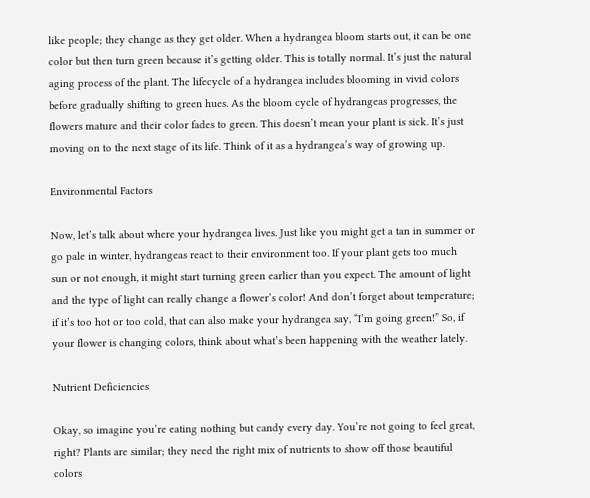like people; they change as they get older. When a hydrangea bloom starts out, it can be one color but then turn green because it’s getting older. This is totally normal. It’s just the natural aging process of the plant. The lifecycle of a hydrangea includes blooming in vivid colors before gradually shifting to green hues. As the bloom cycle of hydrangeas progresses, the flowers mature and their color fades to green. This doesn’t mean your plant is sick. It’s just moving on to the next stage of its life. Think of it as a hydrangea’s way of growing up.

Environmental Factors

Now, let’s talk about where your hydrangea lives. Just like you might get a tan in summer or go pale in winter, hydrangeas react to their environment too. If your plant gets too much sun or not enough, it might start turning green earlier than you expect. The amount of light and the type of light can really change a flower’s color! And don’t forget about temperature; if it’s too hot or too cold, that can also make your hydrangea say, “I’m going green!” So, if your flower is changing colors, think about what’s been happening with the weather lately.

Nutrient Deficiencies

Okay, so imagine you’re eating nothing but candy every day. You’re not going to feel great, right? Plants are similar; they need the right mix of nutrients to show off those beautiful colors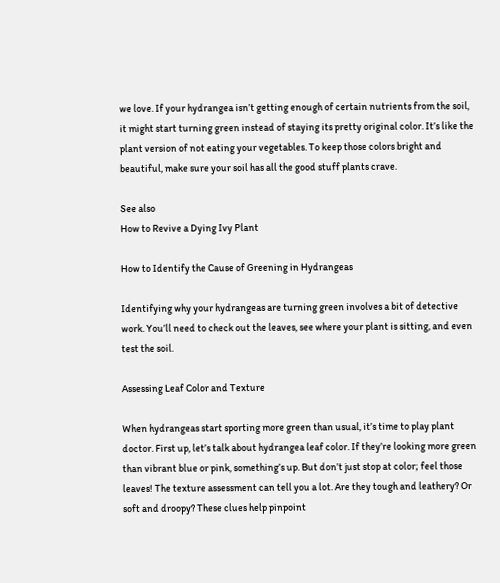we love. If your hydrangea isn’t getting enough of certain nutrients from the soil, it might start turning green instead of staying its pretty original color. It’s like the plant version of not eating your vegetables. To keep those colors bright and beautiful, make sure your soil has all the good stuff plants crave.

See also
How to Revive a Dying Ivy Plant

How to Identify the Cause of Greening in Hydrangeas

Identifying why your hydrangeas are turning green involves a bit of detective work. You’ll need to check out the leaves, see where your plant is sitting, and even test the soil.

Assessing Leaf Color and Texture

When hydrangeas start sporting more green than usual, it’s time to play plant doctor. First up, let’s talk about hydrangea leaf color. If they’re looking more green than vibrant blue or pink, something’s up. But don’t just stop at color; feel those leaves! The texture assessment can tell you a lot. Are they tough and leathery? Or soft and droopy? These clues help pinpoint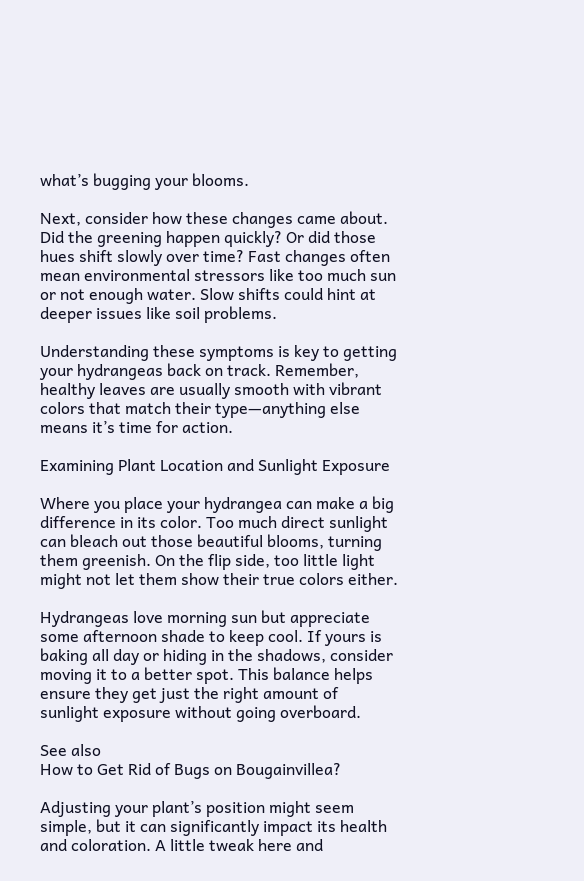what’s bugging your blooms.

Next, consider how these changes came about. Did the greening happen quickly? Or did those hues shift slowly over time? Fast changes often mean environmental stressors like too much sun or not enough water. Slow shifts could hint at deeper issues like soil problems.

Understanding these symptoms is key to getting your hydrangeas back on track. Remember, healthy leaves are usually smooth with vibrant colors that match their type—anything else means it’s time for action.

Examining Plant Location and Sunlight Exposure

Where you place your hydrangea can make a big difference in its color. Too much direct sunlight can bleach out those beautiful blooms, turning them greenish. On the flip side, too little light might not let them show their true colors either.

Hydrangeas love morning sun but appreciate some afternoon shade to keep cool. If yours is baking all day or hiding in the shadows, consider moving it to a better spot. This balance helps ensure they get just the right amount of sunlight exposure without going overboard.

See also
How to Get Rid of Bugs on Bougainvillea?

Adjusting your plant’s position might seem simple, but it can significantly impact its health and coloration. A little tweak here and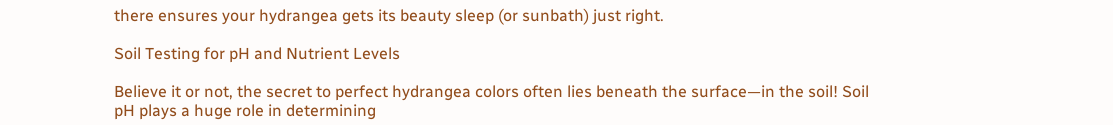there ensures your hydrangea gets its beauty sleep (or sunbath) just right.

Soil Testing for pH and Nutrient Levels

Believe it or not, the secret to perfect hydrangea colors often lies beneath the surface—in the soil! Soil pH plays a huge role in determining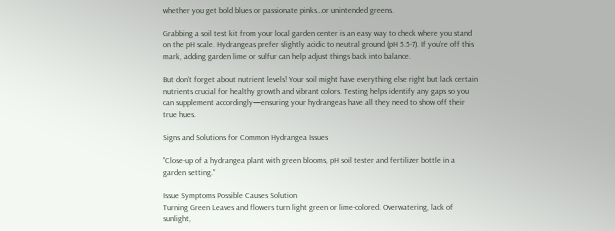whether you get bold blues or passionate pinks…or unintended greens.

Grabbing a soil test kit from your local garden center is an easy way to check where you stand on the pH scale. Hydrangeas prefer slightly acidic to neutral ground (pH 5.5-7). If you’re off this mark, adding garden lime or sulfur can help adjust things back into balance.

But don’t forget about nutrient levels! Your soil might have everything else right but lack certain nutrients crucial for healthy growth and vibrant colors. Testing helps identify any gaps so you can supplement accordingly—ensuring your hydrangeas have all they need to show off their true hues.

Signs and Solutions for Common Hydrangea Issues

"Close-up of a hydrangea plant with green blooms, pH soil tester and fertilizer bottle in a garden setting."

Issue Symptoms Possible Causes Solution
Turning Green Leaves and flowers turn light green or lime-colored. Overwatering, lack of sunlight,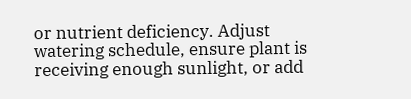or nutrient deficiency. Adjust watering schedule, ensure plant is receiving enough sunlight, or add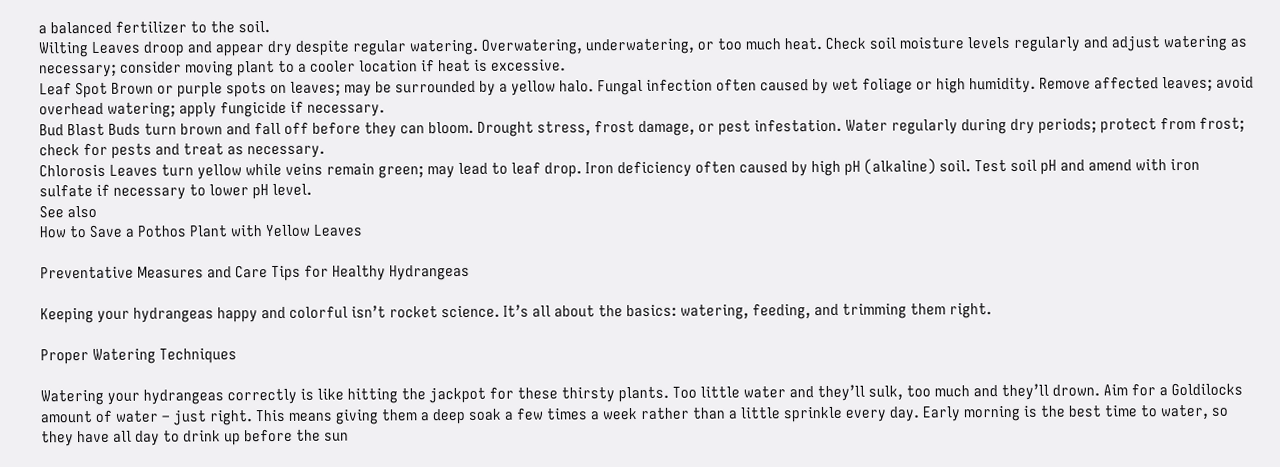a balanced fertilizer to the soil.
Wilting Leaves droop and appear dry despite regular watering. Overwatering, underwatering, or too much heat. Check soil moisture levels regularly and adjust watering as necessary; consider moving plant to a cooler location if heat is excessive.
Leaf Spot Brown or purple spots on leaves; may be surrounded by a yellow halo. Fungal infection often caused by wet foliage or high humidity. Remove affected leaves; avoid overhead watering; apply fungicide if necessary.
Bud Blast Buds turn brown and fall off before they can bloom. Drought stress, frost damage, or pest infestation. Water regularly during dry periods; protect from frost; check for pests and treat as necessary.
Chlorosis Leaves turn yellow while veins remain green; may lead to leaf drop. Iron deficiency often caused by high pH (alkaline) soil. Test soil pH and amend with iron sulfate if necessary to lower pH level.
See also
How to Save a Pothos Plant with Yellow Leaves

Preventative Measures and Care Tips for Healthy Hydrangeas

Keeping your hydrangeas happy and colorful isn’t rocket science. It’s all about the basics: watering, feeding, and trimming them right.

Proper Watering Techniques

Watering your hydrangeas correctly is like hitting the jackpot for these thirsty plants. Too little water and they’ll sulk, too much and they’ll drown. Aim for a Goldilocks amount of water – just right. This means giving them a deep soak a few times a week rather than a little sprinkle every day. Early morning is the best time to water, so they have all day to drink up before the sun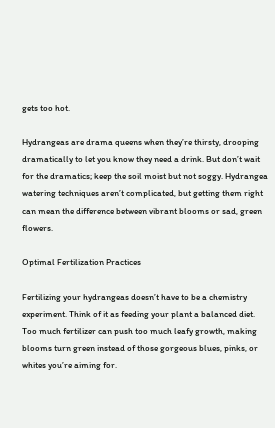gets too hot.

Hydrangeas are drama queens when they’re thirsty, drooping dramatically to let you know they need a drink. But don’t wait for the dramatics; keep the soil moist but not soggy. Hydrangea watering techniques aren’t complicated, but getting them right can mean the difference between vibrant blooms or sad, green flowers.

Optimal Fertilization Practices

Fertilizing your hydrangeas doesn’t have to be a chemistry experiment. Think of it as feeding your plant a balanced diet. Too much fertilizer can push too much leafy growth, making blooms turn green instead of those gorgeous blues, pinks, or whites you’re aiming for.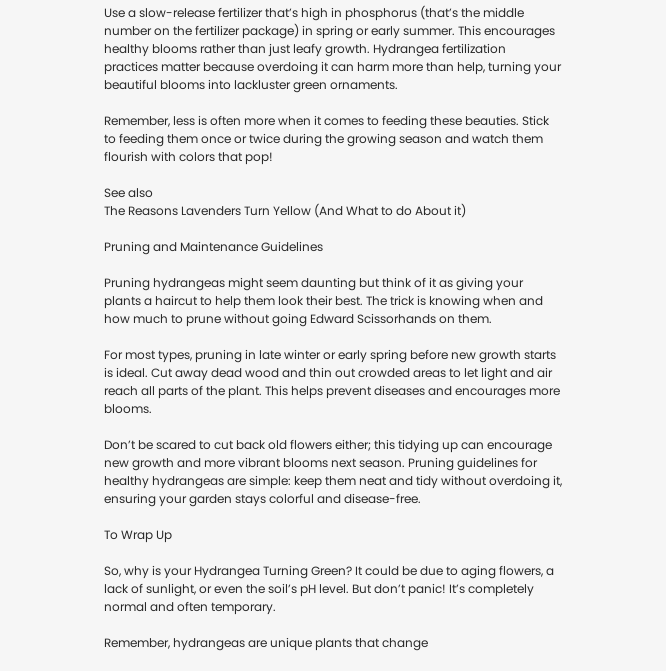Use a slow-release fertilizer that’s high in phosphorus (that’s the middle number on the fertilizer package) in spring or early summer. This encourages healthy blooms rather than just leafy growth. Hydrangea fertilization practices matter because overdoing it can harm more than help, turning your beautiful blooms into lackluster green ornaments.

Remember, less is often more when it comes to feeding these beauties. Stick to feeding them once or twice during the growing season and watch them flourish with colors that pop!

See also
The Reasons Lavenders Turn Yellow (And What to do About it)

Pruning and Maintenance Guidelines

Pruning hydrangeas might seem daunting but think of it as giving your plants a haircut to help them look their best. The trick is knowing when and how much to prune without going Edward Scissorhands on them.

For most types, pruning in late winter or early spring before new growth starts is ideal. Cut away dead wood and thin out crowded areas to let light and air reach all parts of the plant. This helps prevent diseases and encourages more blooms.

Don’t be scared to cut back old flowers either; this tidying up can encourage new growth and more vibrant blooms next season. Pruning guidelines for healthy hydrangeas are simple: keep them neat and tidy without overdoing it, ensuring your garden stays colorful and disease-free.

To Wrap Up

So, why is your Hydrangea Turning Green? It could be due to aging flowers, a lack of sunlight, or even the soil’s pH level. But don’t panic! It’s completely normal and often temporary.

Remember, hydrangeas are unique plants that change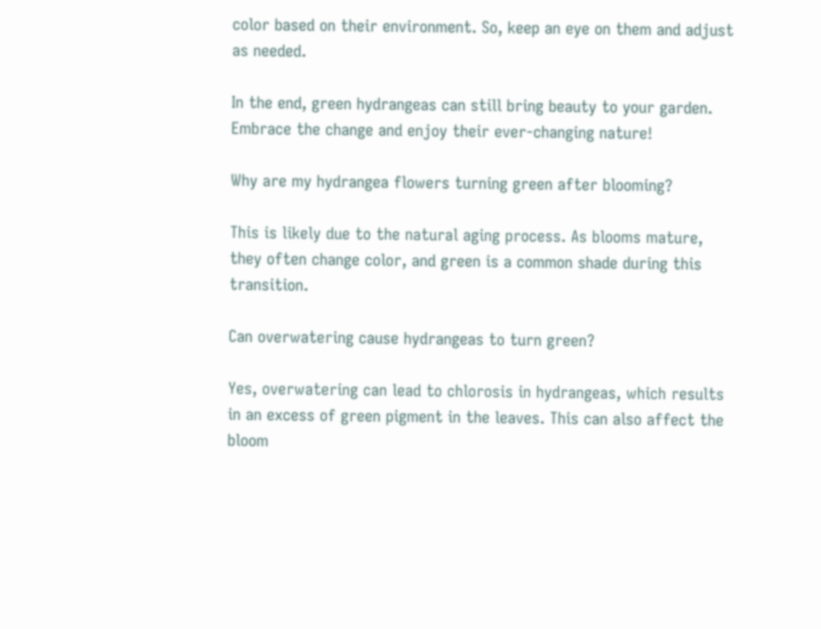color based on their environment. So, keep an eye on them and adjust as needed.

In the end, green hydrangeas can still bring beauty to your garden. Embrace the change and enjoy their ever-changing nature!

Why are my hydrangea flowers turning green after blooming?

This is likely due to the natural aging process. As blooms mature, they often change color, and green is a common shade during this transition.

Can overwatering cause hydrangeas to turn green?

Yes, overwatering can lead to chlorosis in hydrangeas, which results in an excess of green pigment in the leaves. This can also affect the bloom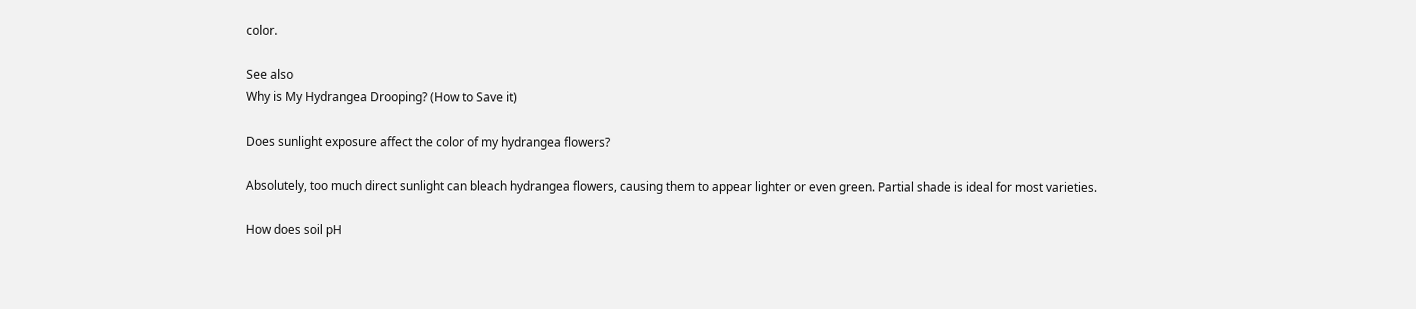color.

See also
Why is My Hydrangea Drooping? (How to Save it)

Does sunlight exposure affect the color of my hydrangea flowers?

Absolutely, too much direct sunlight can bleach hydrangea flowers, causing them to appear lighter or even green. Partial shade is ideal for most varieties.

How does soil pH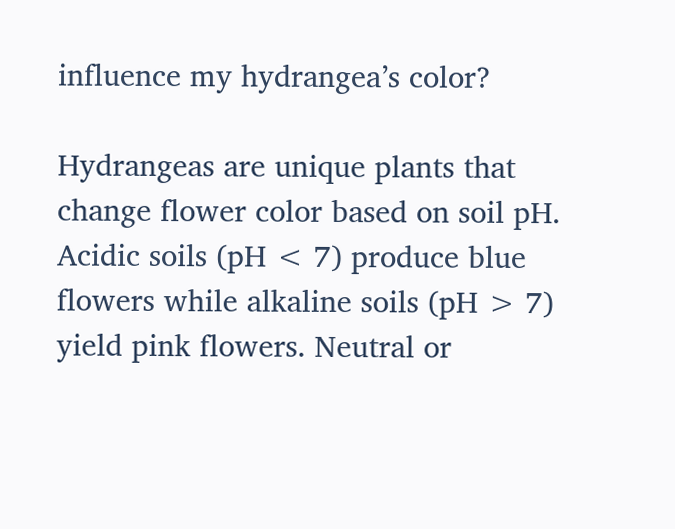influence my hydrangea’s color?

Hydrangeas are unique plants that change flower color based on soil pH. Acidic soils (pH < 7) produce blue flowers while alkaline soils (pH > 7) yield pink flowers. Neutral or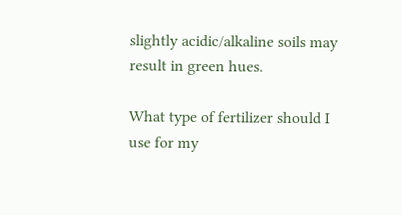slightly acidic/alkaline soils may result in green hues.

What type of fertilizer should I use for my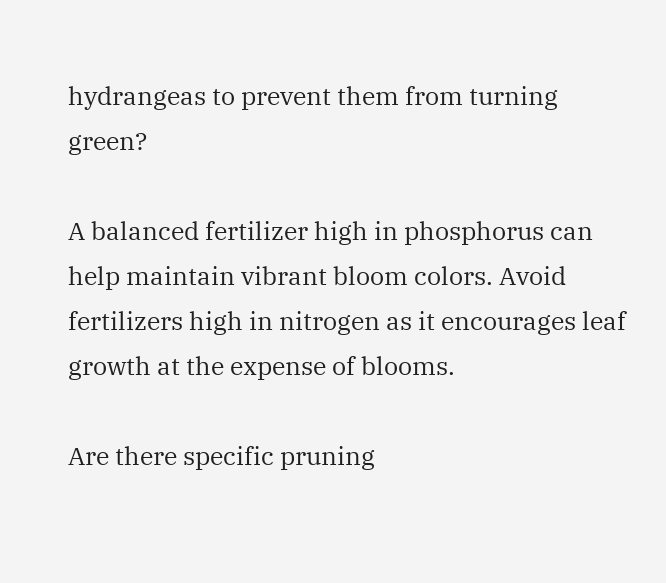hydrangeas to prevent them from turning green?

A balanced fertilizer high in phosphorus can help maintain vibrant bloom colors. Avoid fertilizers high in nitrogen as it encourages leaf growth at the expense of blooms.

Are there specific pruning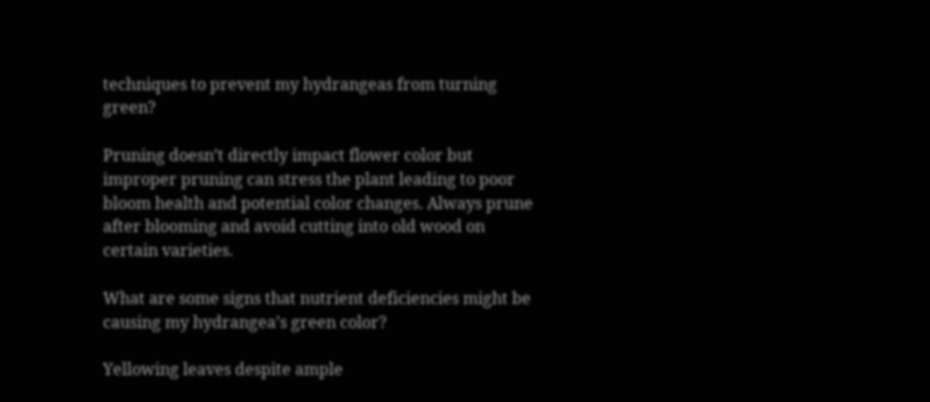techniques to prevent my hydrangeas from turning green?

Pruning doesn’t directly impact flower color but improper pruning can stress the plant leading to poor bloom health and potential color changes. Always prune after blooming and avoid cutting into old wood on certain varieties.

What are some signs that nutrient deficiencies might be causing my hydrangea’s green color?

Yellowing leaves despite ample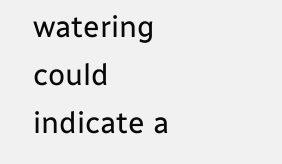watering could indicate a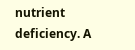nutrient deficiency. A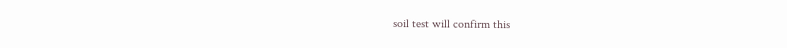soil test will confirm this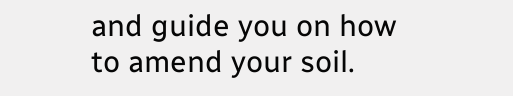and guide you on how to amend your soil.